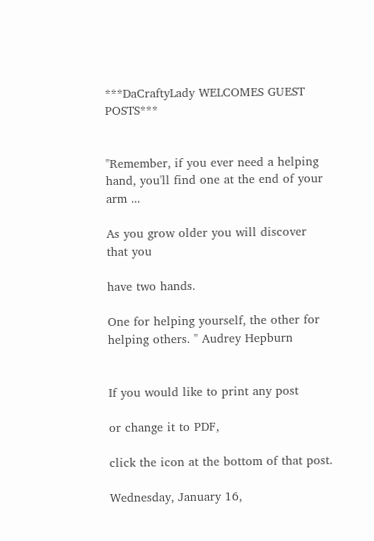***DaCraftyLady WELCOMES GUEST POSTS***


"Remember, if you ever need a helping hand, you'll find one at the end of your arm ...

As you grow older you will discover that you

have two hands.

One for helping yourself, the other for helping others. " Audrey Hepburn


If you would like to print any post

or change it to PDF,

click the icon at the bottom of that post.

Wednesday, January 16,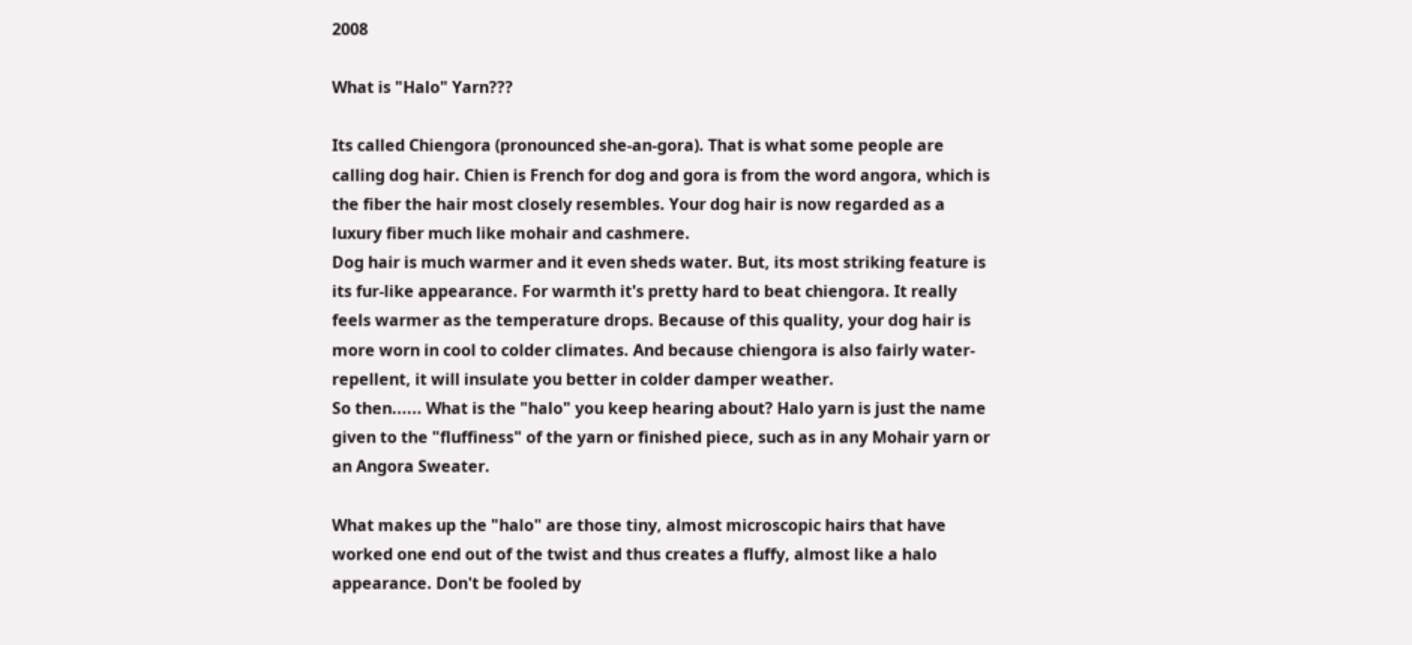2008

What is "Halo" Yarn???

Its called Chiengora (pronounced she-an-gora). That is what some people are calling dog hair. Chien is French for dog and gora is from the word angora, which is the fiber the hair most closely resembles. Your dog hair is now regarded as a luxury fiber much like mohair and cashmere.
Dog hair is much warmer and it even sheds water. But, its most striking feature is its fur-like appearance. For warmth it's pretty hard to beat chiengora. It really feels warmer as the temperature drops. Because of this quality, your dog hair is more worn in cool to colder climates. And because chiengora is also fairly water-repellent, it will insulate you better in colder damper weather.
So then...... What is the "halo" you keep hearing about? Halo yarn is just the name given to the "fluffiness" of the yarn or finished piece, such as in any Mohair yarn or an Angora Sweater.

What makes up the "halo" are those tiny, almost microscopic hairs that have worked one end out of the twist and thus creates a fluffy, almost like a halo appearance. Don't be fooled by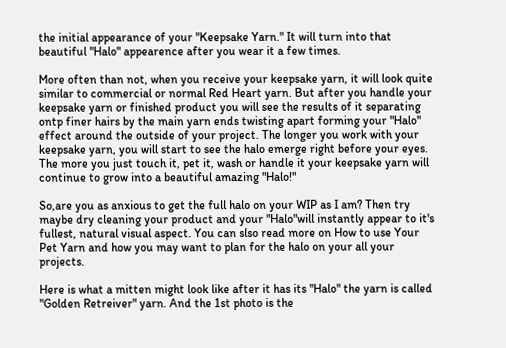the initial appearance of your "Keepsake Yarn." It will turn into that beautiful "Halo" appearence after you wear it a few times.

More often than not, when you receive your keepsake yarn, it will look quite similar to commercial or normal Red Heart yarn. But after you handle your keepsake yarn or finished product you will see the results of it separating ontp finer hairs by the main yarn ends twisting apart forming your "Halo" effect around the outside of your project. The longer you work with your keepsake yarn, you will start to see the halo emerge right before your eyes. The more you just touch it, pet it, wash or handle it your keepsake yarn will continue to grow into a beautiful amazing "Halo!"

So,are you as anxious to get the full halo on your WIP as I am? Then try maybe dry cleaning your product and your "Halo"will instantly appear to it's fullest, natural visual aspect. You can slso read more on How to use Your Pet Yarn and how you may want to plan for the halo on your all your projects.

Here is what a mitten might look like after it has its "Halo" the yarn is called "Golden Retreiver" yarn. And the 1st photo is the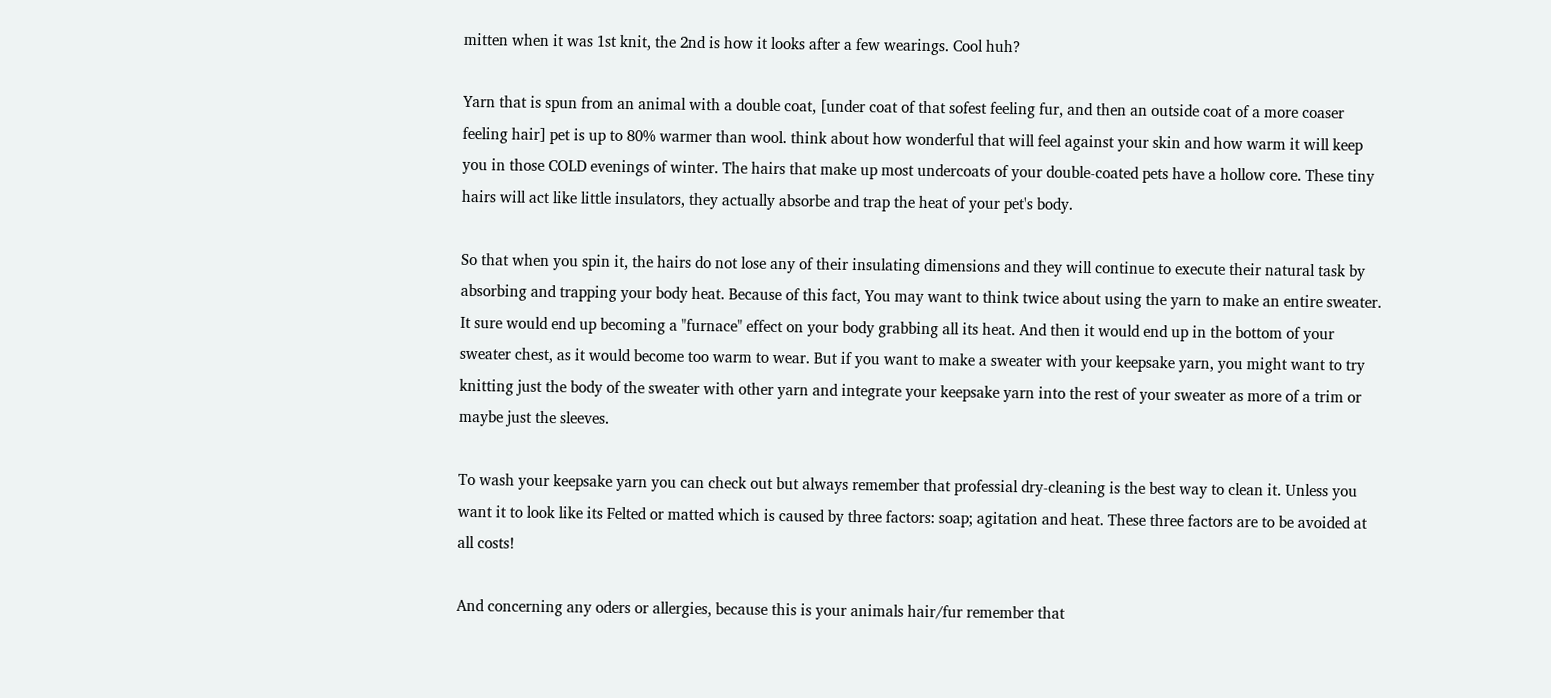mitten when it was 1st knit, the 2nd is how it looks after a few wearings. Cool huh?

Yarn that is spun from an animal with a double coat, [under coat of that sofest feeling fur, and then an outside coat of a more coaser feeling hair] pet is up to 80% warmer than wool. think about how wonderful that will feel against your skin and how warm it will keep you in those COLD evenings of winter. The hairs that make up most undercoats of your double-coated pets have a hollow core. These tiny hairs will act like little insulators, they actually absorbe and trap the heat of your pet's body.

So that when you spin it, the hairs do not lose any of their insulating dimensions and they will continue to execute their natural task by absorbing and trapping your body heat. Because of this fact, You may want to think twice about using the yarn to make an entire sweater. It sure would end up becoming a "furnace" effect on your body grabbing all its heat. And then it would end up in the bottom of your sweater chest, as it would become too warm to wear. But if you want to make a sweater with your keepsake yarn, you might want to try knitting just the body of the sweater with other yarn and integrate your keepsake yarn into the rest of your sweater as more of a trim or maybe just the sleeves.

To wash your keepsake yarn you can check out but always remember that professial dry-cleaning is the best way to clean it. Unless you want it to look like its Felted or matted which is caused by three factors: soap; agitation and heat. These three factors are to be avoided at all costs!

And concerning any oders or allergies, because this is your animals hair/fur remember that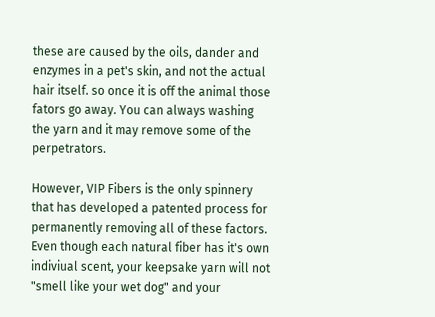these are caused by the oils, dander and enzymes in a pet's skin, and not the actual hair itself. so once it is off the animal those fators go away. You can always washing the yarn and it may remove some of the perpetrators.

However, VIP Fibers is the only spinnery that has developed a patented process for permanently removing all of these factors. Even though each natural fiber has it's own indiviual scent, your keepsake yarn will not "smell like your wet dog" and your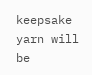keepsake yarn will be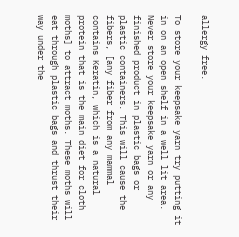allergy free.

To store your keepsake yarn try putting it in on an open shelf in a well lit area. Never store your keepsake yarn or any finished product in plastic bags or plastic containers. This will cause the fibers, [any fiber from any mammal contains Keratin, which is a natural protein that is the main diet for cloth moths] to attract moths. These moths will eat through plastic bags and thrust their way under the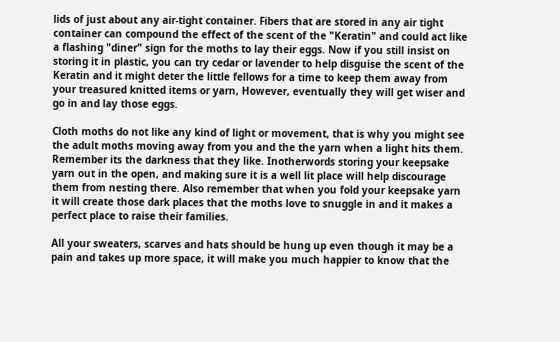lids of just about any air-tight container. Fibers that are stored in any air tight container can compound the effect of the scent of the "Keratin" and could act like a flashing "diner" sign for the moths to lay their eggs. Now if you still insist on storing it in plastic, you can try cedar or lavender to help disguise the scent of the Keratin and it might deter the little fellows for a time to keep them away from your treasured knitted items or yarn, However, eventually they will get wiser and go in and lay those eggs.

Cloth moths do not like any kind of light or movement, that is why you might see the adult moths moving away from you and the the yarn when a light hits them. Remember its the darkness that they like. Inotherwords storing your keepsake yarn out in the open, and making sure it is a well lit place will help discourage them from nesting there. Also remember that when you fold your keepsake yarn it will create those dark places that the moths love to snuggle in and it makes a perfect place to raise their families.

All your sweaters, scarves and hats should be hung up even though it may be a pain and takes up more space, it will make you much happier to know that the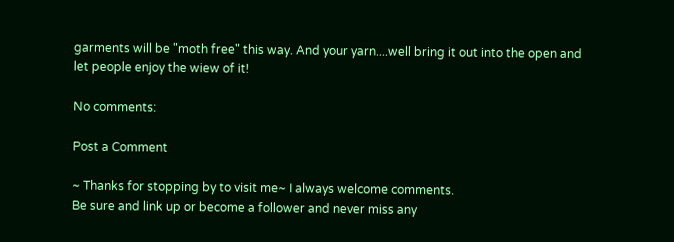garments will be "moth free" this way. And your yarn....well bring it out into the open and let people enjoy the wiew of it!

No comments:

Post a Comment

~ Thanks for stopping by to visit me~ I always welcome comments.
Be sure and link up or become a follower and never miss any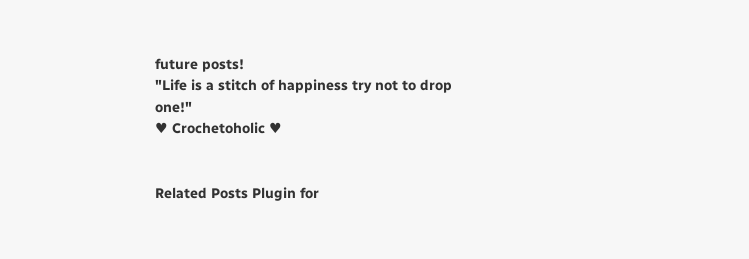future posts!
"Life is a stitch of happiness try not to drop one!"
♥ Crochetoholic ♥


Related Posts Plugin for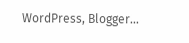WordPress, Blogger...